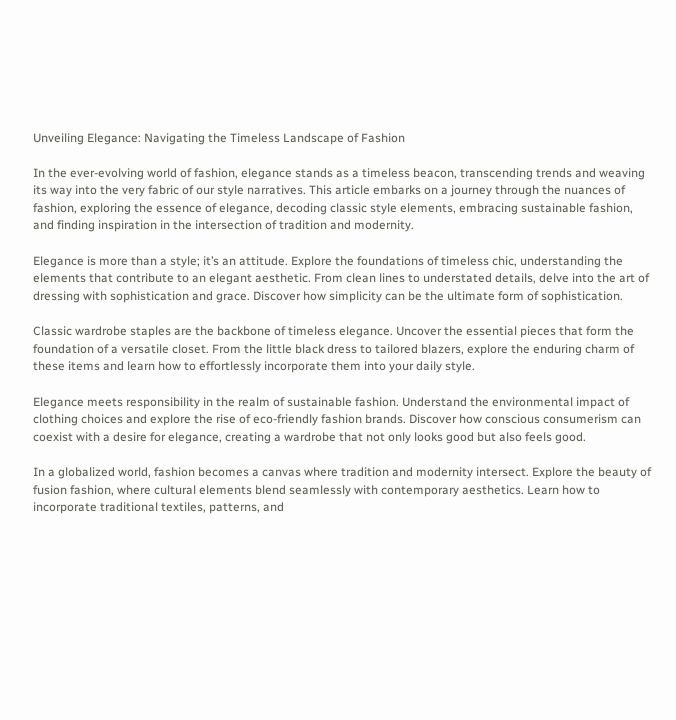Unveiling Elegance: Navigating the Timeless Landscape of Fashion

In the ever-evolving world of fashion, elegance stands as a timeless beacon, transcending trends and weaving its way into the very fabric of our style narratives. This article embarks on a journey through the nuances of fashion, exploring the essence of elegance, decoding classic style elements, embracing sustainable fashion, and finding inspiration in the intersection of tradition and modernity.

Elegance is more than a style; it’s an attitude. Explore the foundations of timeless chic, understanding the elements that contribute to an elegant aesthetic. From clean lines to understated details, delve into the art of dressing with sophistication and grace. Discover how simplicity can be the ultimate form of sophistication.

Classic wardrobe staples are the backbone of timeless elegance. Uncover the essential pieces that form the foundation of a versatile closet. From the little black dress to tailored blazers, explore the enduring charm of these items and learn how to effortlessly incorporate them into your daily style.

Elegance meets responsibility in the realm of sustainable fashion. Understand the environmental impact of clothing choices and explore the rise of eco-friendly fashion brands. Discover how conscious consumerism can coexist with a desire for elegance, creating a wardrobe that not only looks good but also feels good.

In a globalized world, fashion becomes a canvas where tradition and modernity intersect. Explore the beauty of fusion fashion, where cultural elements blend seamlessly with contemporary aesthetics. Learn how to incorporate traditional textiles, patterns, and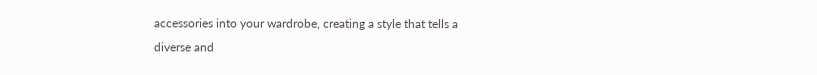accessories into your wardrobe, creating a style that tells a diverse and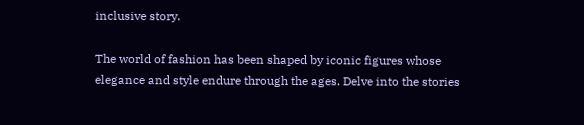inclusive story.

The world of fashion has been shaped by iconic figures whose elegance and style endure through the ages. Delve into the stories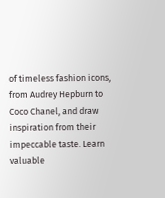of timeless fashion icons, from Audrey Hepburn to Coco Chanel, and draw inspiration from their impeccable taste. Learn valuable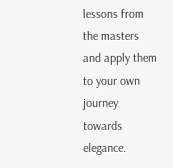lessons from the masters and apply them to your own journey towards elegance.